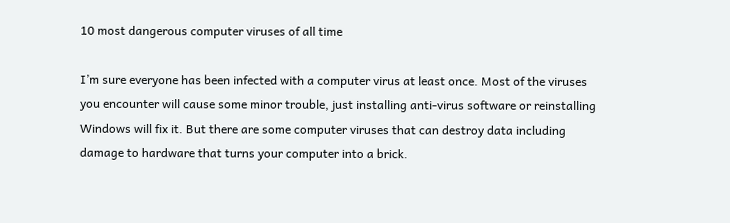10 most dangerous computer viruses of all time

I’m sure everyone has been infected with a computer virus at least once. Most of the viruses you encounter will cause some minor trouble, just installing anti-virus software or reinstalling Windows will fix it. But there are some computer viruses that can destroy data including damage to hardware that turns your computer into a brick.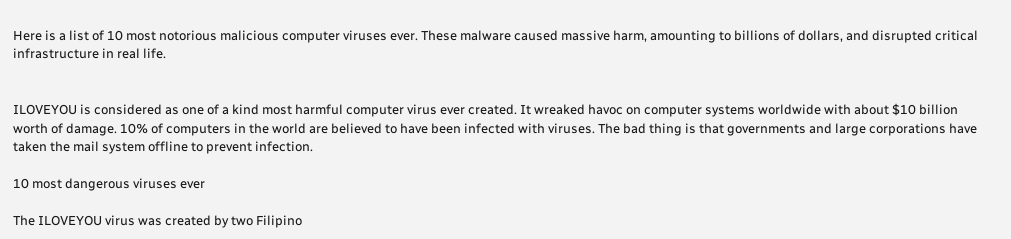Here is a list of 10 most notorious malicious computer viruses ever. These malware caused massive harm, amounting to billions of dollars, and disrupted critical infrastructure in real life.


ILOVEYOU is considered as one of a kind most harmful computer virus ever created. It wreaked havoc on computer systems worldwide with about $10 billion worth of damage. 10% of computers in the world are believed to have been infected with viruses. The bad thing is that governments and large corporations have taken the mail system offline to prevent infection.

10 most dangerous viruses ever

The ILOVEYOU virus was created by two Filipino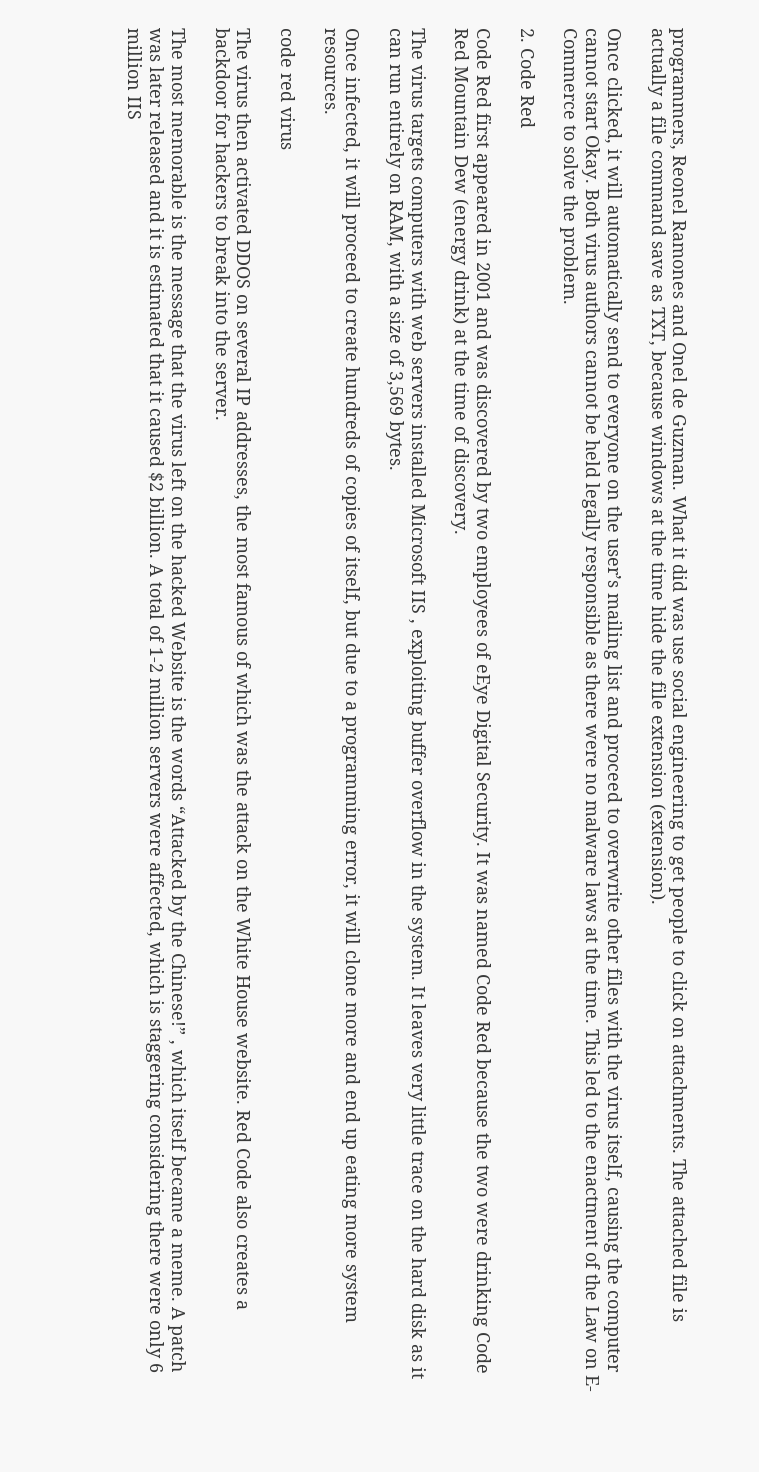programmers, Reonel Ramones and Onel de Guzman. What it did was use social engineering to get people to click on attachments. The attached file is actually a file command save as TXT, because windows at the time hide the file extension (extension).

Once clicked, it will automatically send to everyone on the user’s mailing list and proceed to overwrite other files with the virus itself, causing the computer cannot start Okay. Both virus authors cannot be held legally responsible as there were no malware laws at the time. This led to the enactment of the Law on E-Commerce to solve the problem.

2. Code Red

Code Red first appeared in 2001 and was discovered by two employees of eEye Digital Security. It was named Code Red because the two were drinking Code Red Mountain Dew (energy drink) at the time of discovery.

The virus targets computers with web servers installed Microsoft IIS , exploiting buffer overflow in the system. It leaves very little trace on the hard disk as it can run entirely on RAM, with a size of 3,569 bytes.

Once infected, it will proceed to create hundreds of copies of itself, but due to a programming error, it will clone more and end up eating more system resources.

code red virus

The virus then activated DDOS on several IP addresses, the most famous of which was the attack on the White House website. Red Code also creates a backdoor for hackers to break into the server.

The most memorable is the message that the virus left on the hacked Website is the words “Attacked by the Chinese!” , which itself became a meme. A patch was later released and it is estimated that it caused $2 billion. A total of 1-2 million servers were affected, which is staggering considering there were only 6 million IIS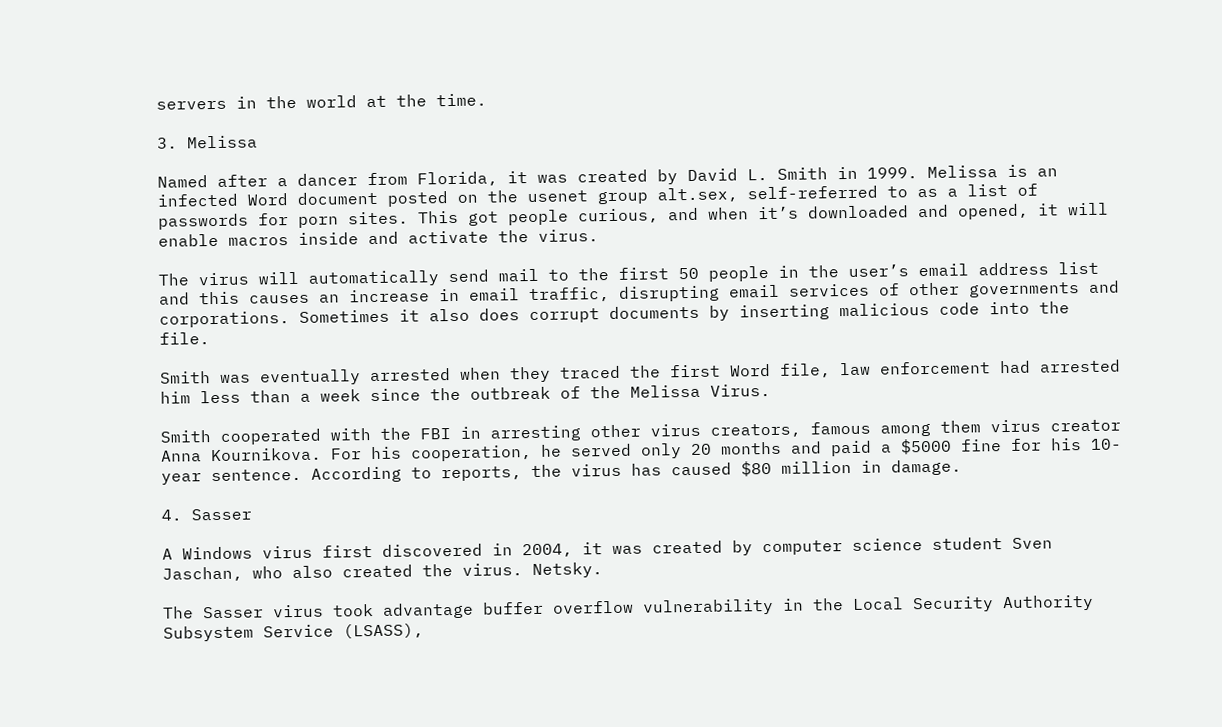servers in the world at the time.

3. Melissa

Named after a dancer from Florida, it was created by David L. Smith in 1999. Melissa is an infected Word document posted on the usenet group alt.sex, self-referred to as a list of passwords for porn sites. This got people curious, and when it’s downloaded and opened, it will enable macros inside and activate the virus.

The virus will automatically send mail to the first 50 people in the user’s email address list and this causes an increase in email traffic, disrupting email services of other governments and corporations. Sometimes it also does corrupt documents by inserting malicious code into the file.

Smith was eventually arrested when they traced the first Word file, law enforcement had arrested him less than a week since the outbreak of the Melissa Virus.

Smith cooperated with the FBI in arresting other virus creators, famous among them virus creator Anna Kournikova. For his cooperation, he served only 20 months and paid a $5000 fine for his 10-year sentence. According to reports, the virus has caused $80 million in damage.

4. Sasser

A Windows virus first discovered in 2004, it was created by computer science student Sven Jaschan, who also created the virus. Netsky.

The Sasser virus took advantage buffer overflow vulnerability in the Local Security Authority Subsystem Service (LSASS),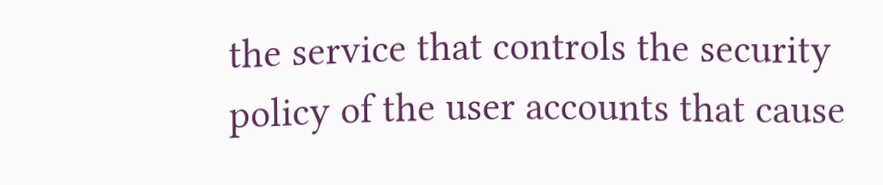the service that controls the security policy of the user accounts that cause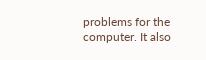problems for the computer. It also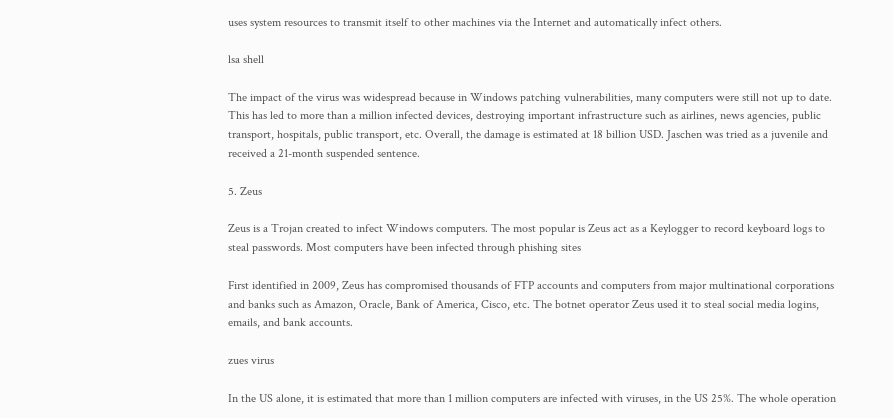uses system resources to transmit itself to other machines via the Internet and automatically infect others.

lsa shell

The impact of the virus was widespread because in Windows patching vulnerabilities, many computers were still not up to date. This has led to more than a million infected devices, destroying important infrastructure such as airlines, news agencies, public transport, hospitals, public transport, etc. Overall, the damage is estimated at 18 billion USD. Jaschen was tried as a juvenile and received a 21-month suspended sentence.

5. Zeus

Zeus is a Trojan created to infect Windows computers. The most popular is Zeus act as a Keylogger to record keyboard logs to steal passwords. Most computers have been infected through phishing sites

First identified in 2009, Zeus has compromised thousands of FTP accounts and computers from major multinational corporations and banks such as Amazon, Oracle, Bank of America, Cisco, etc. The botnet operator Zeus used it to steal social media logins, emails, and bank accounts.

zues virus

In the US alone, it is estimated that more than 1 million computers are infected with viruses, in the US 25%. The whole operation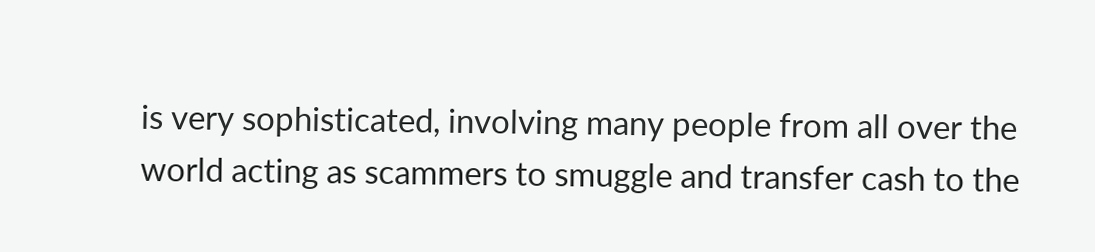is very sophisticated, involving many people from all over the world acting as scammers to smuggle and transfer cash to the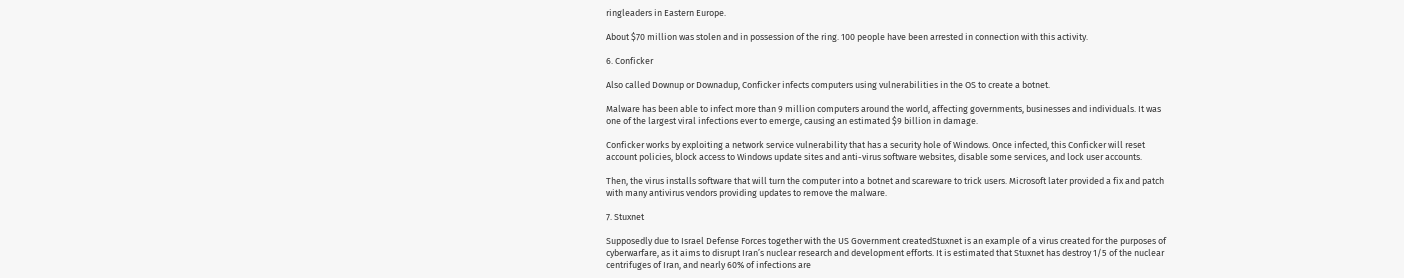ringleaders in Eastern Europe.

About $70 million was stolen and in possession of the ring. 100 people have been arrested in connection with this activity.

6. Conficker

Also called Downup or Downadup, Conficker infects computers using vulnerabilities in the OS to create a botnet.

Malware has been able to infect more than 9 million computers around the world, affecting governments, businesses and individuals. It was one of the largest viral infections ever to emerge, causing an estimated $9 billion in damage.

Conficker works by exploiting a network service vulnerability that has a security hole of Windows. Once infected, this Conficker will reset account policies, block access to Windows update sites and anti-virus software websites, disable some services, and lock user accounts.

Then, the virus installs software that will turn the computer into a botnet and scareware to trick users. Microsoft later provided a fix and patch with many antivirus vendors providing updates to remove the malware.

7. Stuxnet

Supposedly due to Israel Defense Forces together with the US Government createdStuxnet is an example of a virus created for the purposes of cyberwarfare, as it aims to disrupt Iran’s nuclear research and development efforts. It is estimated that Stuxnet has destroy 1/5 of the nuclear centrifuges of Iran, and nearly 60% of infections are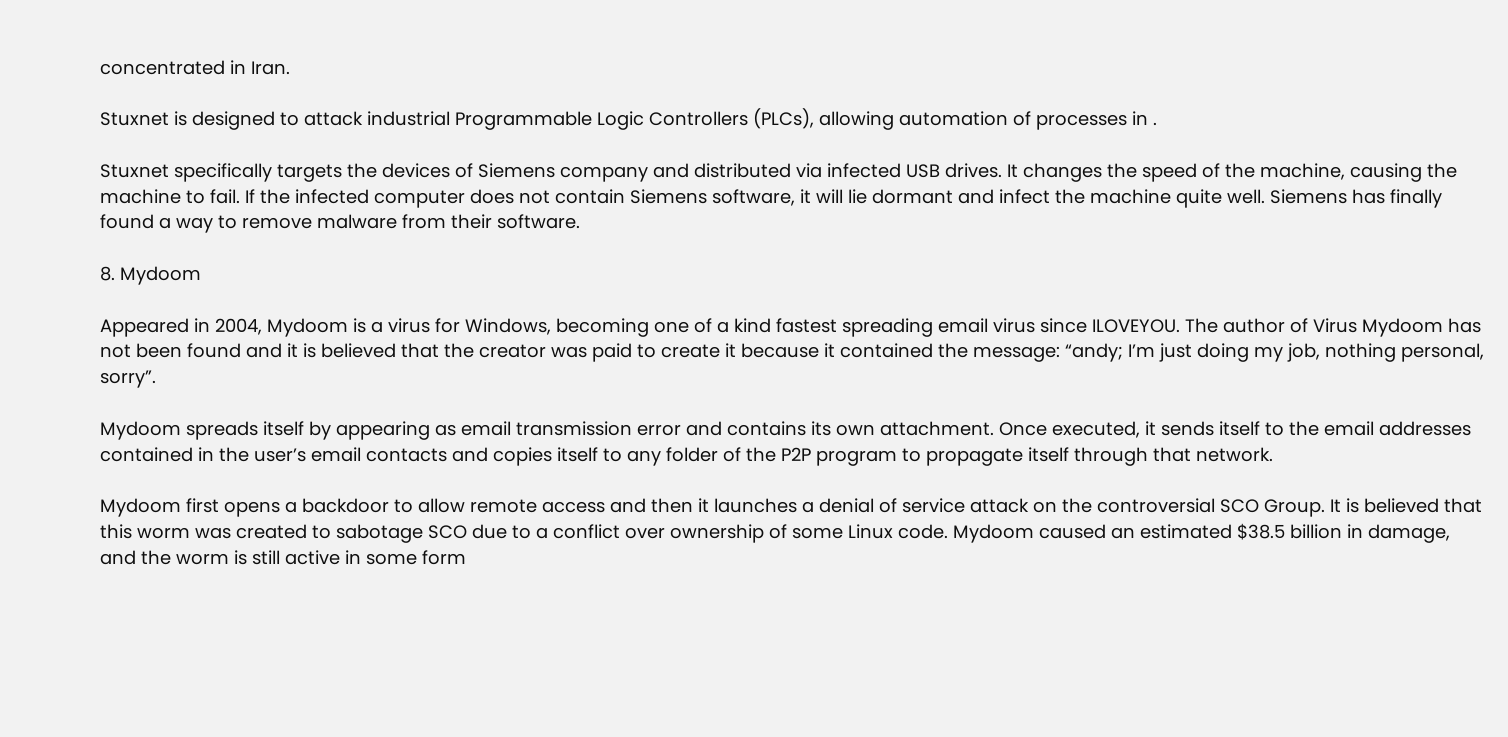concentrated in Iran.

Stuxnet is designed to attack industrial Programmable Logic Controllers (PLCs), allowing automation of processes in .

Stuxnet specifically targets the devices of Siemens company and distributed via infected USB drives. It changes the speed of the machine, causing the machine to fail. If the infected computer does not contain Siemens software, it will lie dormant and infect the machine quite well. Siemens has finally found a way to remove malware from their software.

8. Mydoom

Appeared in 2004, Mydoom is a virus for Windows, becoming one of a kind fastest spreading email virus since ILOVEYOU. The author of Virus Mydoom has not been found and it is believed that the creator was paid to create it because it contained the message: “andy; I’m just doing my job, nothing personal, sorry”.

Mydoom spreads itself by appearing as email transmission error and contains its own attachment. Once executed, it sends itself to the email addresses contained in the user’s email contacts and copies itself to any folder of the P2P program to propagate itself through that network.

Mydoom first opens a backdoor to allow remote access and then it launches a denial of service attack on the controversial SCO Group. It is believed that this worm was created to sabotage SCO due to a conflict over ownership of some Linux code. Mydoom caused an estimated $38.5 billion in damage, and the worm is still active in some form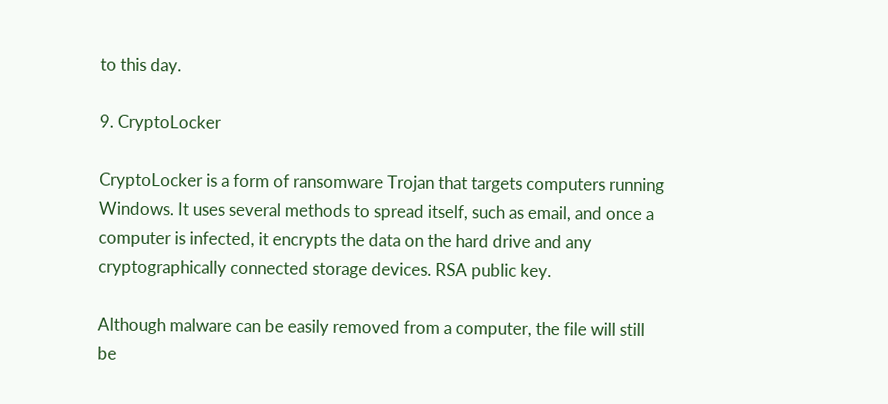to this day.

9. CryptoLocker

CryptoLocker is a form of ransomware Trojan that targets computers running Windows. It uses several methods to spread itself, such as email, and once a computer is infected, it encrypts the data on the hard drive and any cryptographically connected storage devices. RSA public key.

Although malware can be easily removed from a computer, the file will still be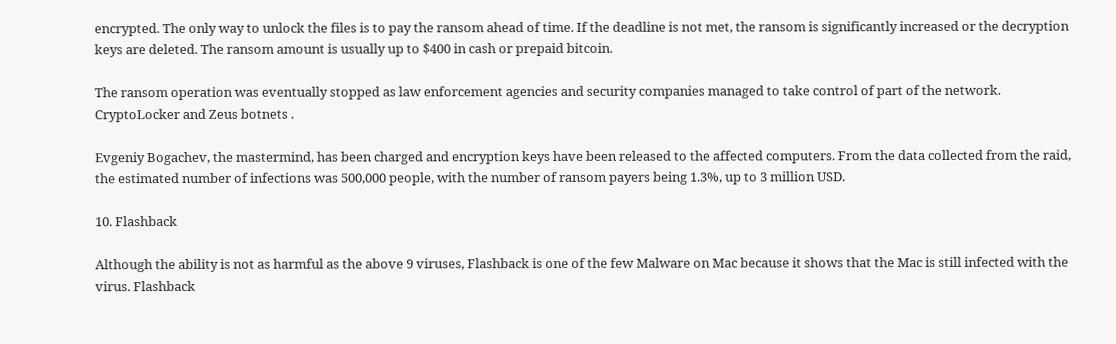encrypted. The only way to unlock the files is to pay the ransom ahead of time. If the deadline is not met, the ransom is significantly increased or the decryption keys are deleted. The ransom amount is usually up to $400 in cash or prepaid bitcoin.

The ransom operation was eventually stopped as law enforcement agencies and security companies managed to take control of part of the network. CryptoLocker and Zeus botnets .

Evgeniy Bogachev, the mastermind, has been charged and encryption keys have been released to the affected computers. From the data collected from the raid, the estimated number of infections was 500,000 people, with the number of ransom payers being 1.3%, up to 3 million USD.

10. Flashback

Although the ability is not as harmful as the above 9 viruses, Flashback is one of the few Malware on Mac because it shows that the Mac is still infected with the virus. Flashback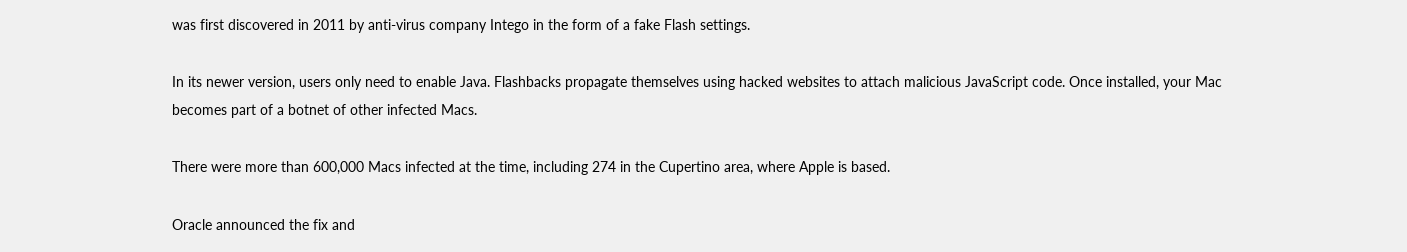was first discovered in 2011 by anti-virus company Intego in the form of a fake Flash settings.

In its newer version, users only need to enable Java. Flashbacks propagate themselves using hacked websites to attach malicious JavaScript code. Once installed, your Mac becomes part of a botnet of other infected Macs.

There were more than 600,000 Macs infected at the time, including 274 in the Cupertino area, where Apple is based.

Oracle announced the fix and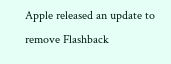Apple released an update to remove Flashback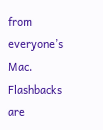from everyone’s Mac. Flashbacks are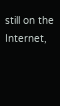still on the Internet,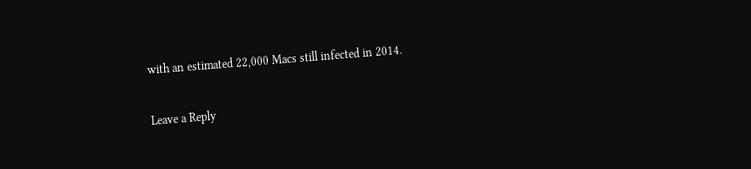with an estimated 22,000 Macs still infected in 2014.

Leave a Reply